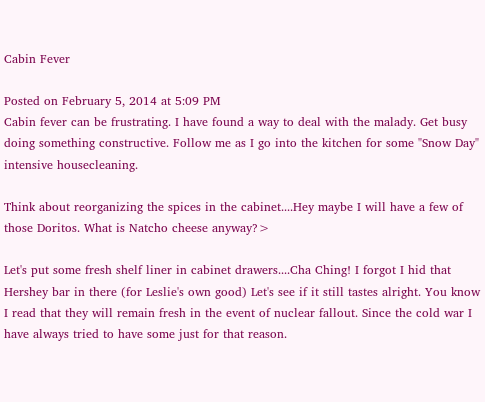Cabin Fever

Posted on February 5, 2014 at 5:09 PM
Cabin fever can be frustrating. I have found a way to deal with the malady. Get busy doing something constructive. Follow me as I go into the kitchen for some "Snow Day" intensive housecleaning.

Think about reorganizing the spices in the cabinet....Hey maybe I will have a few of those Doritos. What is Natcho cheese anyway?>

Let's put some fresh shelf liner in cabinet drawers....Cha Ching! I forgot I hid that Hershey bar in there (for Leslie's own good) Let's see if it still tastes alright. You know I read that they will remain fresh in the event of nuclear fallout. Since the cold war I have always tried to have some just for that reason.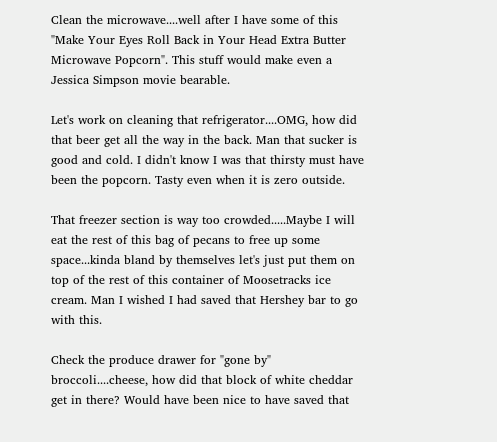Clean the microwave....well after I have some of this "Make Your Eyes Roll Back in Your Head Extra Butter Microwave Popcorn". This stuff would make even a Jessica Simpson movie bearable.

Let's work on cleaning that refrigerator....OMG, how did that beer get all the way in the back. Man that sucker is good and cold. I didn't know I was that thirsty must have been the popcorn. Tasty even when it is zero outside.

That freezer section is way too crowded.....Maybe I will eat the rest of this bag of pecans to free up some space...kinda bland by themselves let's just put them on top of the rest of this container of Moosetracks ice cream. Man I wished I had saved that Hershey bar to go with this.

Check the produce drawer for "gone by" broccoli....cheese, how did that block of white cheddar get in there? Would have been nice to have saved that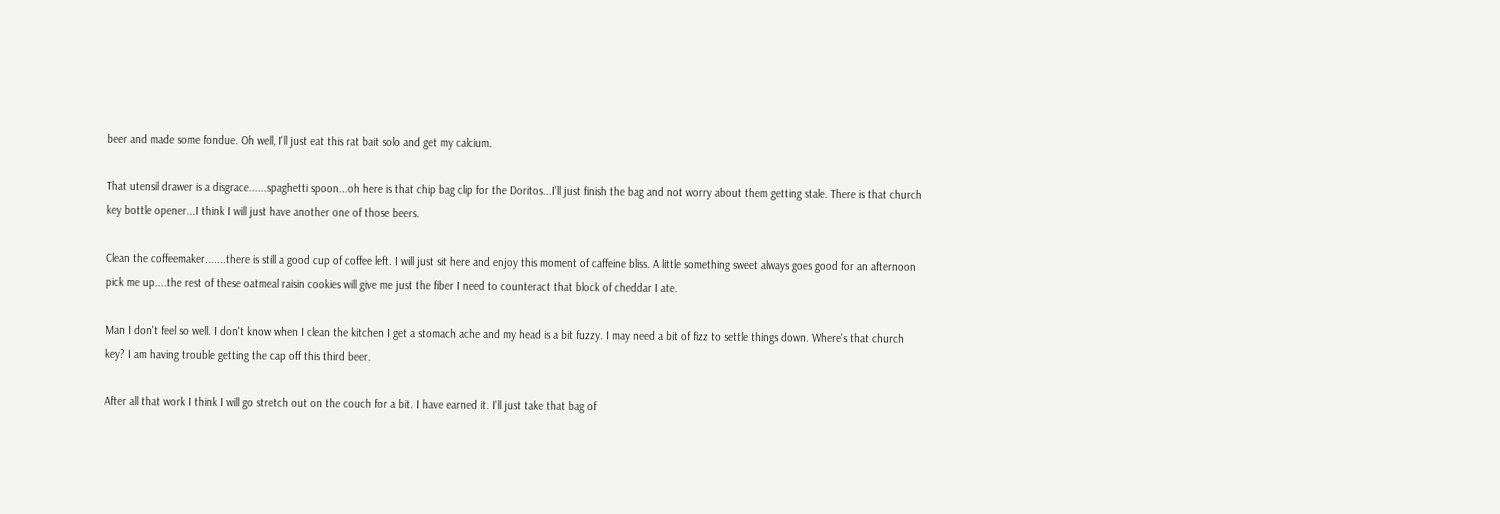beer and made some fondue. Oh well, I'll just eat this rat bait solo and get my calcium.

That utensil drawer is a disgrace......spaghetti spoon...oh here is that chip bag clip for the Doritos...I'll just finish the bag and not worry about them getting stale. There is that church key bottle opener...I think I will just have another one of those beers.

Clean the coffeemaker.......there is still a good cup of coffee left. I will just sit here and enjoy this moment of caffeine bliss. A little something sweet always goes good for an afternoon pick me up....the rest of these oatmeal raisin cookies will give me just the fiber I need to counteract that block of cheddar I ate.

Man I don't feel so well. I don't know when I clean the kitchen I get a stomach ache and my head is a bit fuzzy. I may need a bit of fizz to settle things down. Where's that church key? I am having trouble getting the cap off this third beer.

After all that work I think I will go stretch out on the couch for a bit. I have earned it. I'll just take that bag of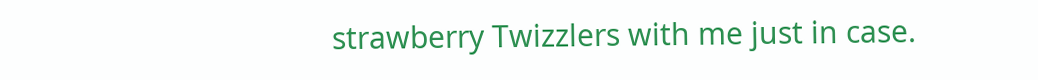strawberry Twizzlers with me just in case.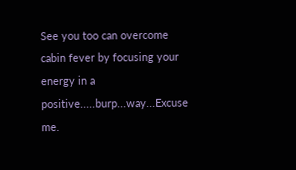See you too can overcome cabin fever by focusing your energy in a positive.....burp...way...Excuse me.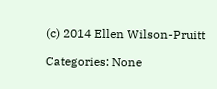(c) 2014 Ellen Wilson-Pruitt

Categories: None